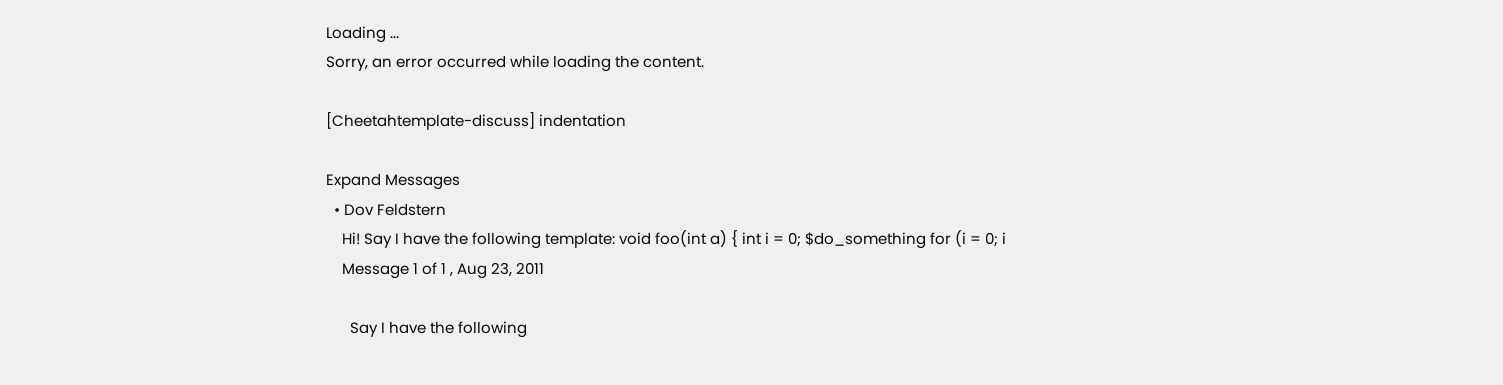Loading ...
Sorry, an error occurred while loading the content.

[Cheetahtemplate-discuss] indentation

Expand Messages
  • Dov Feldstern
    Hi! Say I have the following template: void foo(int a) { int i = 0; $do_something for (i = 0; i
    Message 1 of 1 , Aug 23, 2011

      Say I have the following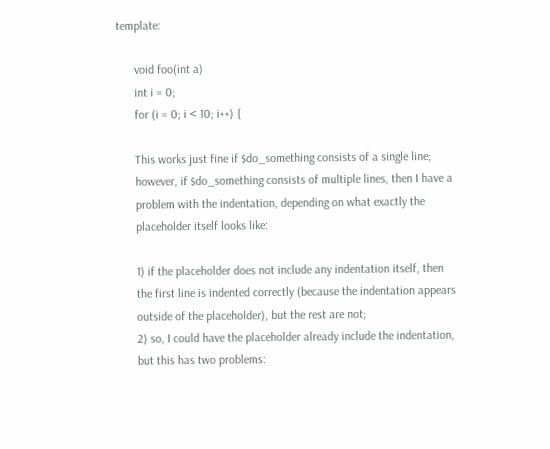template:

      void foo(int a)
      int i = 0;
      for (i = 0; i < 10; i++) {

      This works just fine if $do_something consists of a single line;
      however, if $do_something consists of multiple lines, then I have a
      problem with the indentation, depending on what exactly the
      placeholder itself looks like:

      1) if the placeholder does not include any indentation itself, then
      the first line is indented correctly (because the indentation appears
      outside of the placeholder), but the rest are not;
      2) so, I could have the placeholder already include the indentation,
      but this has two problems: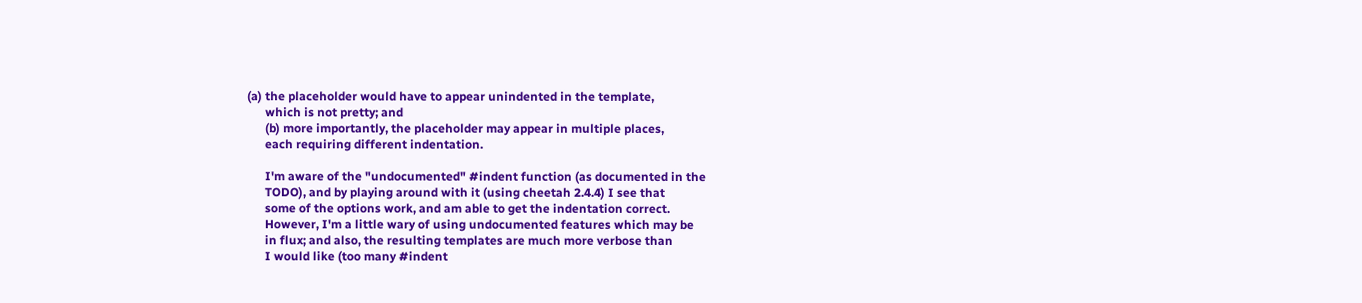(a) the placeholder would have to appear unindented in the template,
      which is not pretty; and
      (b) more importantly, the placeholder may appear in multiple places,
      each requiring different indentation.

      I'm aware of the "undocumented" #indent function (as documented in the
      TODO), and by playing around with it (using cheetah 2.4.4) I see that
      some of the options work, and am able to get the indentation correct.
      However, I'm a little wary of using undocumented features which may be
      in flux; and also, the resulting templates are much more verbose than
      I would like (too many #indent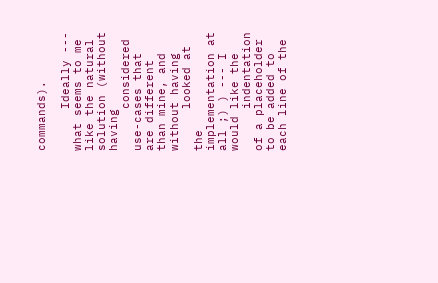commands).

      Ideally --- what seems to me like the natural solution (without having
      considered use-cases that are different than mine, and without having
      looked at the implementation at all ;) ) --- I would like the
      indentation of a placeholder to be added to each line of the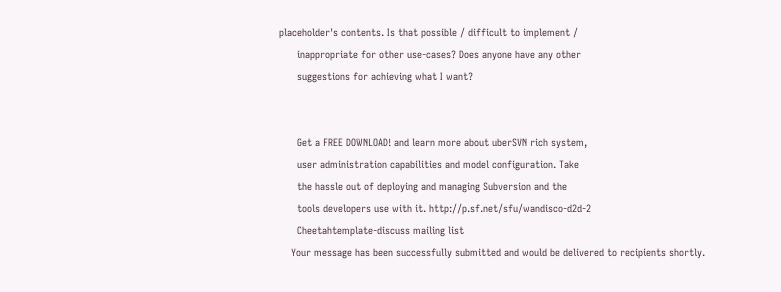placeholder's contents. Is that possible / difficult to implement /
      inappropriate for other use-cases? Does anyone have any other
      suggestions for achieving what I want?


      Get a FREE DOWNLOAD! and learn more about uberSVN rich system,
      user administration capabilities and model configuration. Take
      the hassle out of deploying and managing Subversion and the
      tools developers use with it. http://p.sf.net/sfu/wandisco-d2d-2
      Cheetahtemplate-discuss mailing list
    Your message has been successfully submitted and would be delivered to recipients shortly.